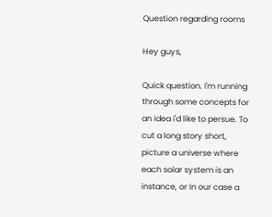Question regarding rooms

Hey guys,

Quick question. I'm running through some concepts for an idea i'd like to persue. To cut a long story short, picture a universe where each solar system is an instance, or in our case a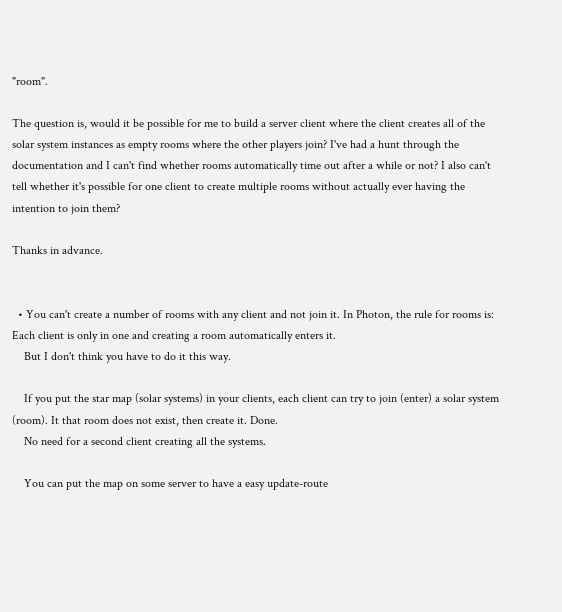"room".

The question is, would it be possible for me to build a server client where the client creates all of the solar system instances as empty rooms where the other players join? I've had a hunt through the documentation and I can't find whether rooms automatically time out after a while or not? I also can't tell whether it's possible for one client to create multiple rooms without actually ever having the intention to join them?

Thanks in advance.


  • You can't create a number of rooms with any client and not join it. In Photon, the rule for rooms is: Each client is only in one and creating a room automatically enters it.
    But I don't think you have to do it this way.

    If you put the star map (solar systems) in your clients, each client can try to join (enter) a solar system (room). It that room does not exist, then create it. Done.
    No need for a second client creating all the systems.

    You can put the map on some server to have a easy update-route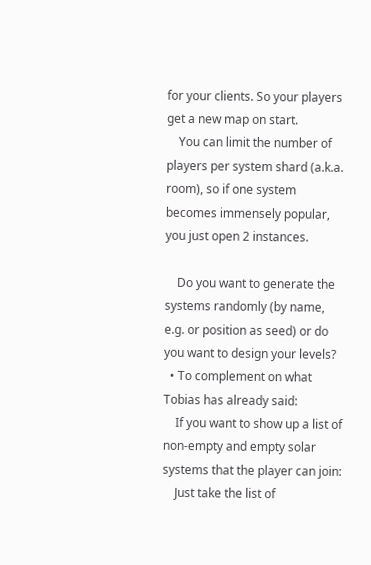for your clients. So your players get a new map on start.
    You can limit the number of players per system shard (a.k.a. room), so if one system becomes immensely popular, you just open 2 instances.

    Do you want to generate the systems randomly (by name, e.g. or position as seed) or do you want to design your levels?
  • To complement on what Tobias has already said:
    If you want to show up a list of non-empty and empty solar systems that the player can join:
    Just take the list of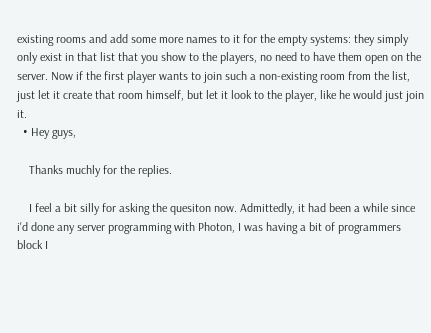existing rooms and add some more names to it for the empty systems: they simply only exist in that list that you show to the players, no need to have them open on the server. Now if the first player wants to join such a non-existing room from the list, just let it create that room himself, but let it look to the player, like he would just join it.
  • Hey guys,

    Thanks muchly for the replies.

    I feel a bit silly for asking the quesiton now. Admittedly, it had been a while since i'd done any server programming with Photon, I was having a bit of programmers block I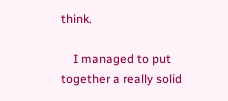think.

    I managed to put together a really solid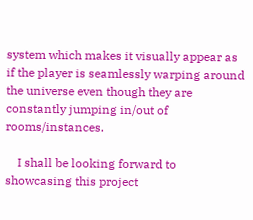system which makes it visually appear as if the player is seamlessly warping around the universe even though they are constantly jumping in/out of rooms/instances.

    I shall be looking forward to showcasing this project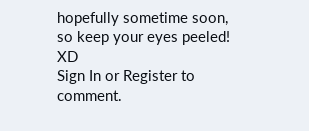hopefully sometime soon, so keep your eyes peeled! XD
Sign In or Register to comment.